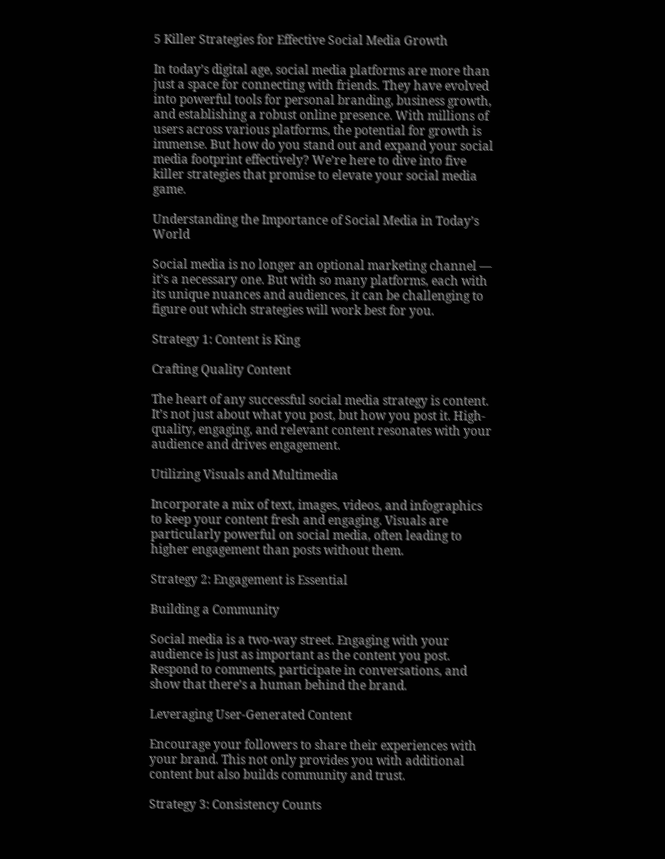5 Killer Strategies for Effective Social Media Growth

In today’s digital age, social media platforms are more than just a space for connecting with friends. They have evolved into powerful tools for personal branding, business growth, and establishing a robust online presence. With millions of users across various platforms, the potential for growth is immense. But how do you stand out and expand your social media footprint effectively? We’re here to dive into five killer strategies that promise to elevate your social media game.

Understanding the Importance of Social Media in Today’s World

Social media is no longer an optional marketing channel — it’s a necessary one. But with so many platforms, each with its unique nuances and audiences, it can be challenging to figure out which strategies will work best for you.

Strategy 1: Content is King

Crafting Quality Content

The heart of any successful social media strategy is content. It’s not just about what you post, but how you post it. High-quality, engaging, and relevant content resonates with your audience and drives engagement.

Utilizing Visuals and Multimedia

Incorporate a mix of text, images, videos, and infographics to keep your content fresh and engaging. Visuals are particularly powerful on social media, often leading to higher engagement than posts without them.

Strategy 2: Engagement is Essential

Building a Community

Social media is a two-way street. Engaging with your audience is just as important as the content you post. Respond to comments, participate in conversations, and show that there’s a human behind the brand.

Leveraging User-Generated Content

Encourage your followers to share their experiences with your brand. This not only provides you with additional content but also builds community and trust.

Strategy 3: Consistency Counts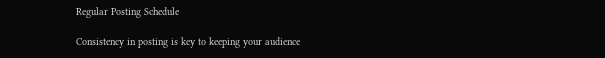Regular Posting Schedule

Consistency in posting is key to keeping your audience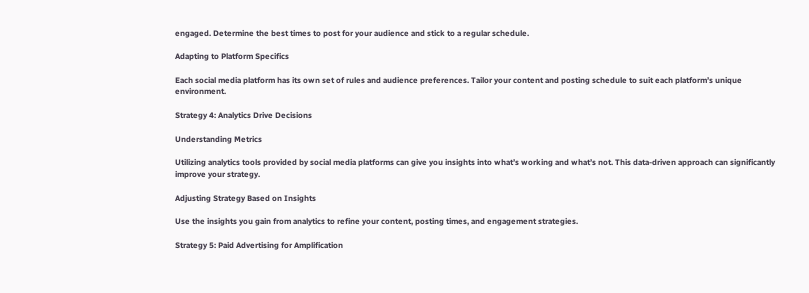engaged. Determine the best times to post for your audience and stick to a regular schedule.

Adapting to Platform Specifics

Each social media platform has its own set of rules and audience preferences. Tailor your content and posting schedule to suit each platform’s unique environment.

Strategy 4: Analytics Drive Decisions

Understanding Metrics

Utilizing analytics tools provided by social media platforms can give you insights into what’s working and what’s not. This data-driven approach can significantly improve your strategy.

Adjusting Strategy Based on Insights

Use the insights you gain from analytics to refine your content, posting times, and engagement strategies.

Strategy 5: Paid Advertising for Amplification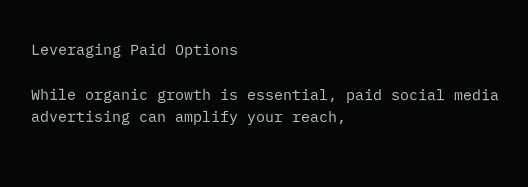Leveraging Paid Options

While organic growth is essential, paid social media advertising can amplify your reach,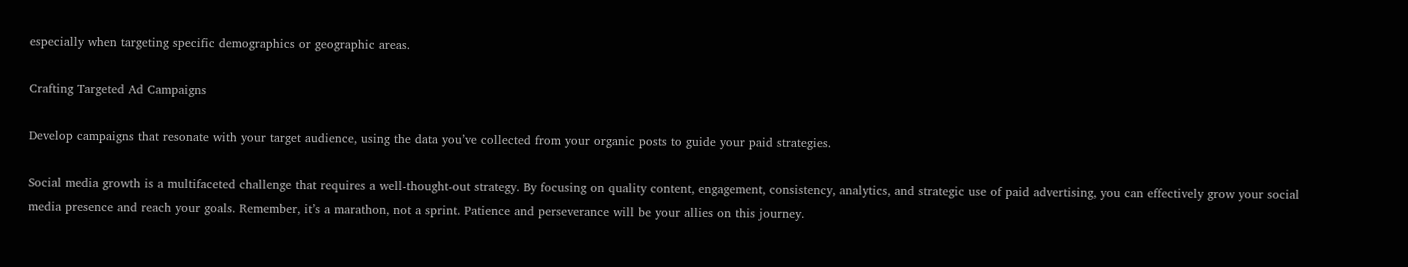especially when targeting specific demographics or geographic areas.

Crafting Targeted Ad Campaigns

Develop campaigns that resonate with your target audience, using the data you’ve collected from your organic posts to guide your paid strategies.

Social media growth is a multifaceted challenge that requires a well-thought-out strategy. By focusing on quality content, engagement, consistency, analytics, and strategic use of paid advertising, you can effectively grow your social media presence and reach your goals. Remember, it’s a marathon, not a sprint. Patience and perseverance will be your allies on this journey.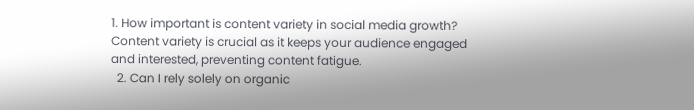1. How important is content variety in social media growth? Content variety is crucial as it keeps your audience engaged and interested, preventing content fatigue.
  2. Can I rely solely on organic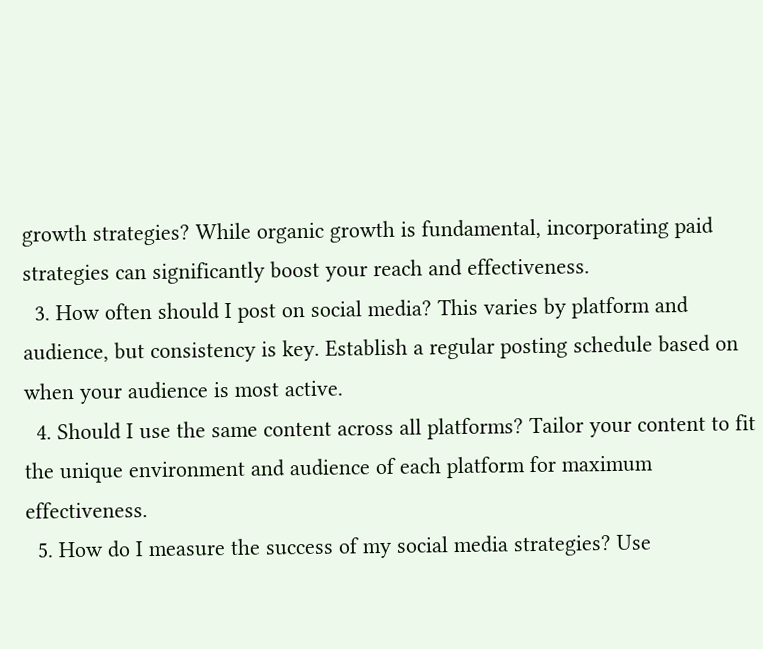growth strategies? While organic growth is fundamental, incorporating paid strategies can significantly boost your reach and effectiveness.
  3. How often should I post on social media? This varies by platform and audience, but consistency is key. Establish a regular posting schedule based on when your audience is most active.
  4. Should I use the same content across all platforms? Tailor your content to fit the unique environment and audience of each platform for maximum effectiveness.
  5. How do I measure the success of my social media strategies? Use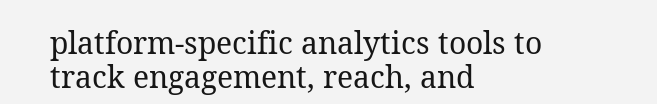platform-specific analytics tools to track engagement, reach, and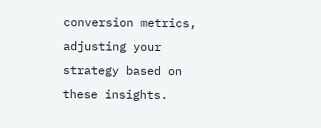conversion metrics, adjusting your strategy based on these insights.